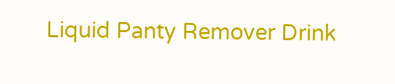Liquid Panty Remover Drink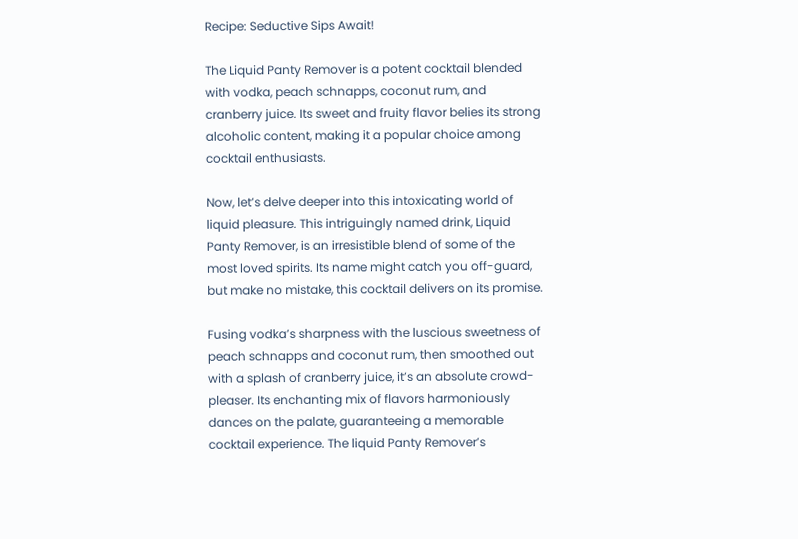Recipe: Seductive Sips Await!

The Liquid Panty Remover is a potent cocktail blended with vodka, peach schnapps, coconut rum, and cranberry juice. Its sweet and fruity flavor belies its strong alcoholic content, making it a popular choice among cocktail enthusiasts.

Now, let’s delve deeper into this intoxicating world of liquid pleasure. This intriguingly named drink, Liquid Panty Remover, is an irresistible blend of some of the most loved spirits. Its name might catch you off-guard, but make no mistake, this cocktail delivers on its promise.

Fusing vodka’s sharpness with the luscious sweetness of peach schnapps and coconut rum, then smoothed out with a splash of cranberry juice, it’s an absolute crowd-pleaser. Its enchanting mix of flavors harmoniously dances on the palate, guaranteeing a memorable cocktail experience. The liquid Panty Remover’s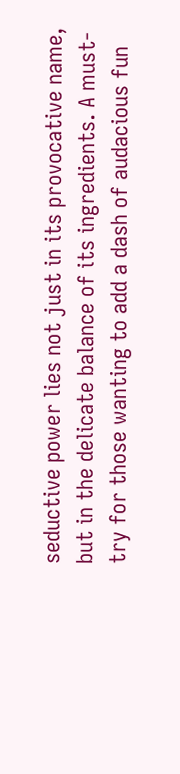seductive power lies not just in its provocative name, but in the delicate balance of its ingredients. A must-try for those wanting to add a dash of audacious fun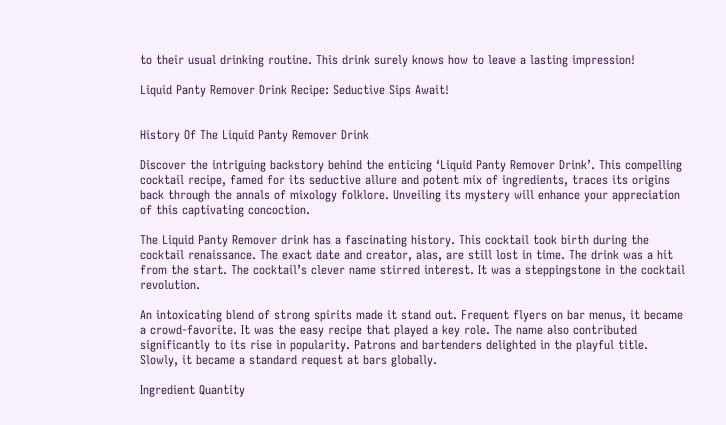to their usual drinking routine. This drink surely knows how to leave a lasting impression!

Liquid Panty Remover Drink Recipe: Seductive Sips Await!


History Of The Liquid Panty Remover Drink

Discover the intriguing backstory behind the enticing ‘Liquid Panty Remover Drink’. This compelling cocktail recipe, famed for its seductive allure and potent mix of ingredients, traces its origins back through the annals of mixology folklore. Unveiling its mystery will enhance your appreciation of this captivating concoction.

The Liquid Panty Remover drink has a fascinating history. This cocktail took birth during the cocktail renaissance. The exact date and creator, alas, are still lost in time. The drink was a hit from the start. The cocktail’s clever name stirred interest. It was a steppingstone in the cocktail revolution.

An intoxicating blend of strong spirits made it stand out. Frequent flyers on bar menus, it became a crowd-favorite. It was the easy recipe that played a key role. The name also contributed significantly to its rise in popularity. Patrons and bartenders delighted in the playful title. Slowly, it became a standard request at bars globally.

Ingredient Quantity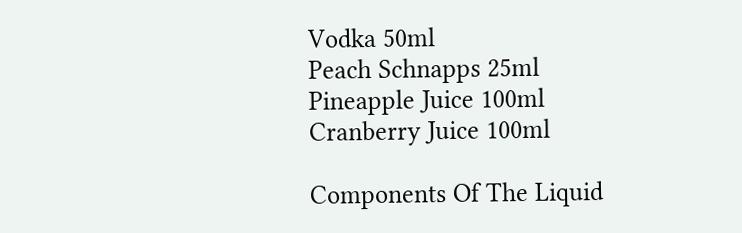Vodka 50ml
Peach Schnapps 25ml
Pineapple Juice 100ml
Cranberry Juice 100ml

Components Of The Liquid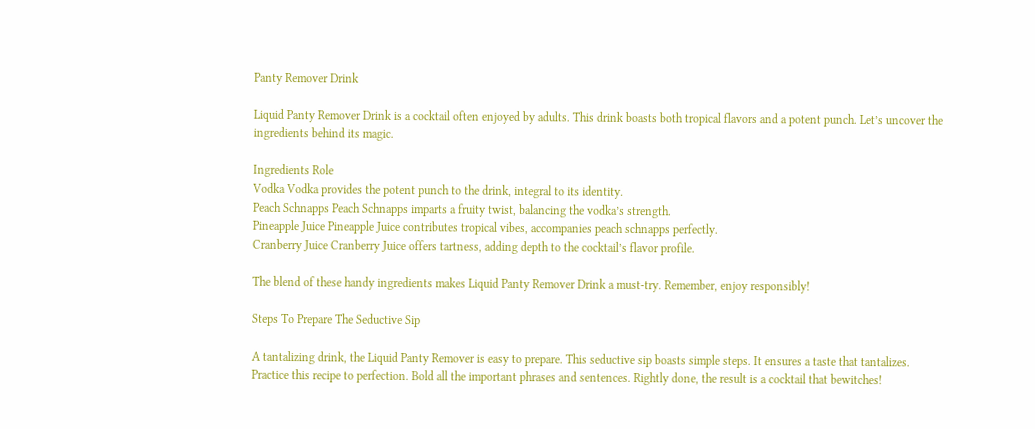Panty Remover Drink

Liquid Panty Remover Drink is a cocktail often enjoyed by adults. This drink boasts both tropical flavors and a potent punch. Let’s uncover the ingredients behind its magic.

Ingredients Role
Vodka Vodka provides the potent punch to the drink, integral to its identity.
Peach Schnapps Peach Schnapps imparts a fruity twist, balancing the vodka’s strength.
Pineapple Juice Pineapple Juice contributes tropical vibes, accompanies peach schnapps perfectly.
Cranberry Juice Cranberry Juice offers tartness, adding depth to the cocktail’s flavor profile.

The blend of these handy ingredients makes Liquid Panty Remover Drink a must-try. Remember, enjoy responsibly!

Steps To Prepare The Seductive Sip

A tantalizing drink, the Liquid Panty Remover is easy to prepare. This seductive sip boasts simple steps. It ensures a taste that tantalizes. Practice this recipe to perfection. Bold all the important phrases and sentences. Rightly done, the result is a cocktail that bewitches!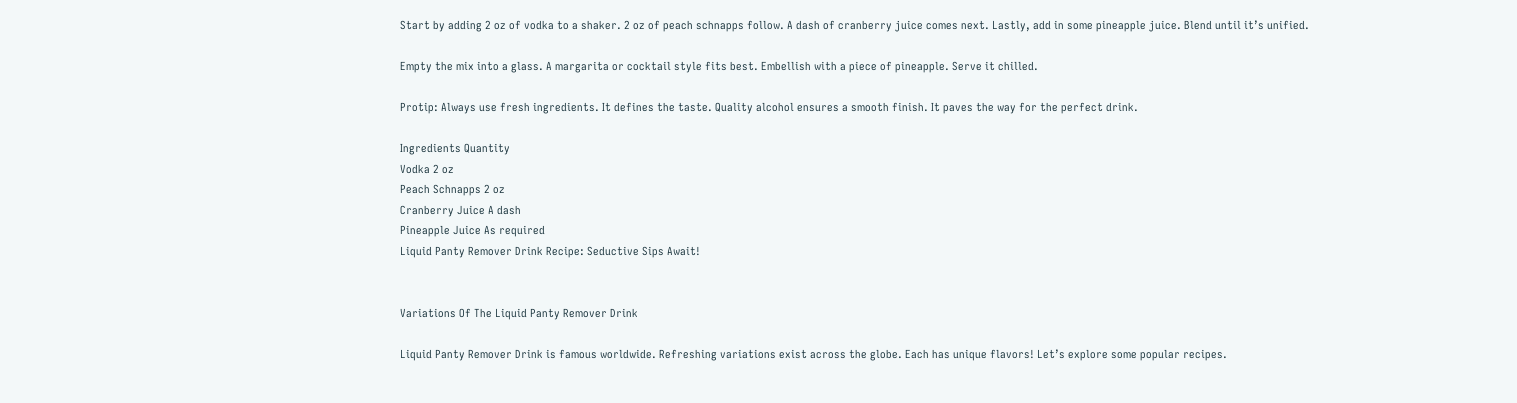Start by adding 2 oz of vodka to a shaker. 2 oz of peach schnapps follow. A dash of cranberry juice comes next. Lastly, add in some pineapple juice. Blend until it’s unified.

Empty the mix into a glass. A margarita or cocktail style fits best. Embellish with a piece of pineapple. Serve it chilled.

Protip: Always use fresh ingredients. It defines the taste. Quality alcohol ensures a smooth finish. It paves the way for the perfect drink.

Ingredients Quantity
Vodka 2 oz
Peach Schnapps 2 oz
Cranberry Juice A dash
Pineapple Juice As required
Liquid Panty Remover Drink Recipe: Seductive Sips Await!


Variations Of The Liquid Panty Remover Drink

Liquid Panty Remover Drink is famous worldwide. Refreshing variations exist across the globe. Each has unique flavors! Let’s explore some popular recipes.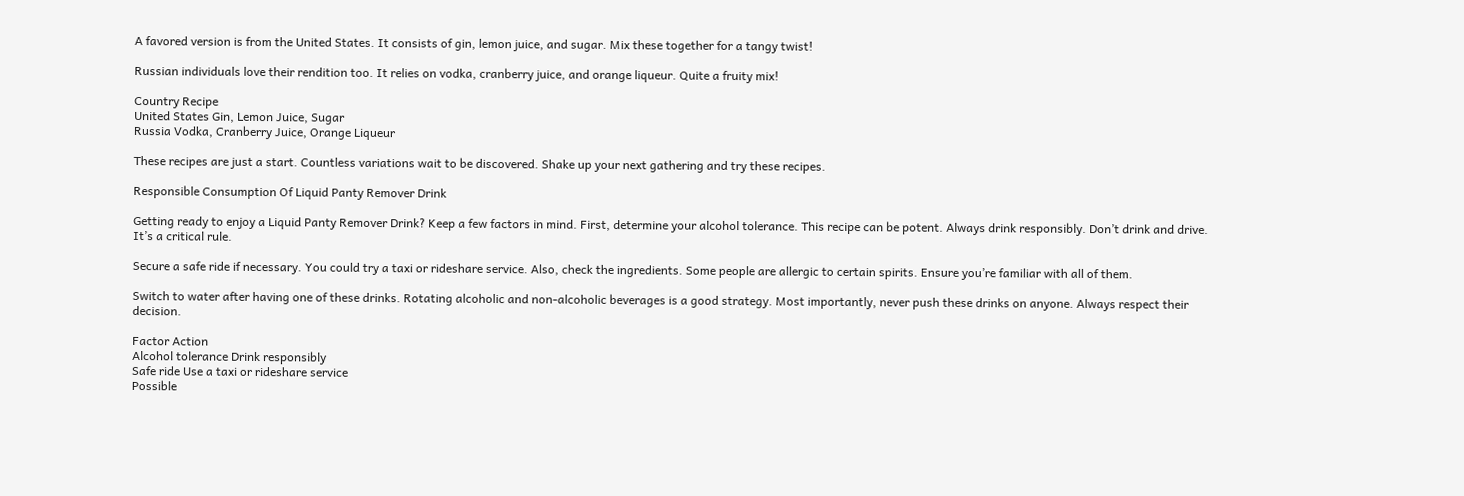A favored version is from the United States. It consists of gin, lemon juice, and sugar. Mix these together for a tangy twist!

Russian individuals love their rendition too. It relies on vodka, cranberry juice, and orange liqueur. Quite a fruity mix!

Country Recipe
United States Gin, Lemon Juice, Sugar
Russia Vodka, Cranberry Juice, Orange Liqueur

These recipes are just a start. Countless variations wait to be discovered. Shake up your next gathering and try these recipes.

Responsible Consumption Of Liquid Panty Remover Drink

Getting ready to enjoy a Liquid Panty Remover Drink? Keep a few factors in mind. First, determine your alcohol tolerance. This recipe can be potent. Always drink responsibly. Don’t drink and drive. It’s a critical rule.

Secure a safe ride if necessary. You could try a taxi or rideshare service. Also, check the ingredients. Some people are allergic to certain spirits. Ensure you’re familiar with all of them.

Switch to water after having one of these drinks. Rotating alcoholic and non-alcoholic beverages is a good strategy. Most importantly, never push these drinks on anyone. Always respect their decision.

Factor Action
Alcohol tolerance Drink responsibly
Safe ride Use a taxi or rideshare service
Possible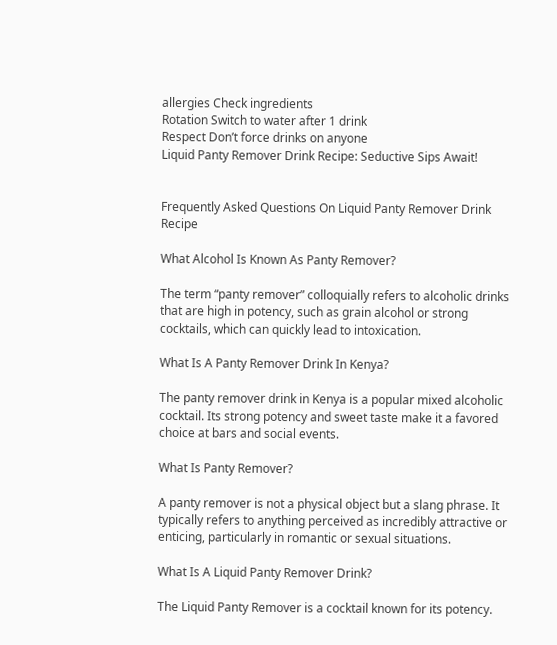allergies Check ingredients
Rotation Switch to water after 1 drink
Respect Don’t force drinks on anyone
Liquid Panty Remover Drink Recipe: Seductive Sips Await!


Frequently Asked Questions On Liquid Panty Remover Drink Recipe

What Alcohol Is Known As Panty Remover?

The term “panty remover” colloquially refers to alcoholic drinks that are high in potency, such as grain alcohol or strong cocktails, which can quickly lead to intoxication.

What Is A Panty Remover Drink In Kenya?

The panty remover drink in Kenya is a popular mixed alcoholic cocktail. Its strong potency and sweet taste make it a favored choice at bars and social events.

What Is Panty Remover?

A panty remover is not a physical object but a slang phrase. It typically refers to anything perceived as incredibly attractive or enticing, particularly in romantic or sexual situations.

What Is A Liquid Panty Remover Drink?

The Liquid Panty Remover is a cocktail known for its potency.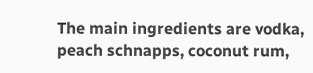The main ingredients are vodka, peach schnapps, coconut rum,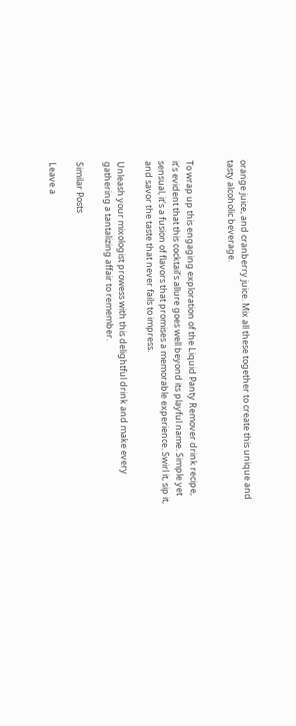orange juice, and cranberry juice. Mix all these together to create this unique and tasty alcoholic beverage.


To wrap up this engaging exploration of the Liquid Panty Remover drink recipe, it’s evident that this cocktail’s allure goes well beyond its playful name. Simple yet sensual, it’s a fusion of flavors that promises a memorable experience. Swirl it, sip it, and savor the taste that never fails to impress.

Unleash your mixologist prowess with this delightful drink and make every gathering a tantalizing affair to remember.

Similar Posts

Leave a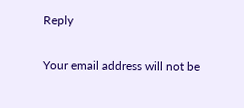Reply

Your email address will not be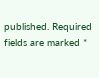published. Required fields are marked *